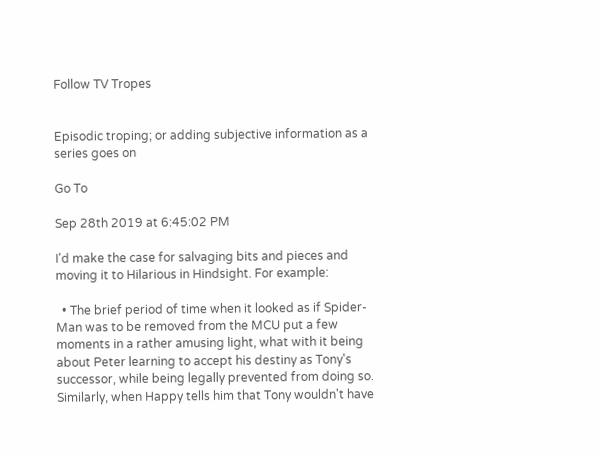Follow TV Tropes


Episodic troping; or adding subjective information as a series goes on

Go To

Sep 28th 2019 at 6:45:02 PM

I'd make the case for salvaging bits and pieces and moving it to Hilarious in Hindsight. For example:

  • The brief period of time when it looked as if Spider-Man was to be removed from the MCU put a few moments in a rather amusing light, what with it being about Peter learning to accept his destiny as Tony's successor, while being legally prevented from doing so. Similarly, when Happy tells him that Tony wouldn't have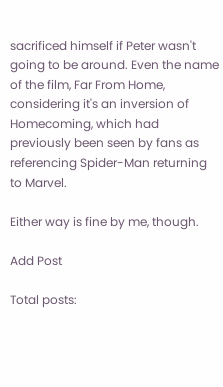sacrificed himself if Peter wasn't going to be around. Even the name of the film, Far From Home, considering it's an inversion of Homecoming, which had previously been seen by fans as referencing Spider-Man returning to Marvel.

Either way is fine by me, though.

Add Post

Total posts: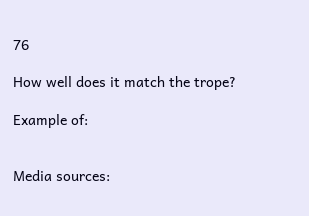76

How well does it match the trope?

Example of:


Media sources: